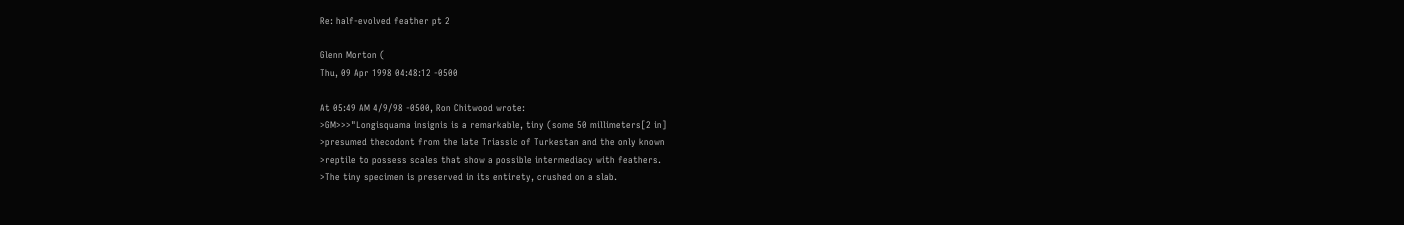Re: half-evolved feather pt 2

Glenn Morton (
Thu, 09 Apr 1998 04:48:12 -0500

At 05:49 AM 4/9/98 -0500, Ron Chitwood wrote:
>GM>>>"Longisquama insignis is a remarkable, tiny (some 50 millimeters[2 in]
>presumed thecodont from the late Triassic of Turkestan and the only known
>reptile to possess scales that show a possible intermediacy with feathers.
>The tiny specimen is preserved in its entirety, crushed on a slab.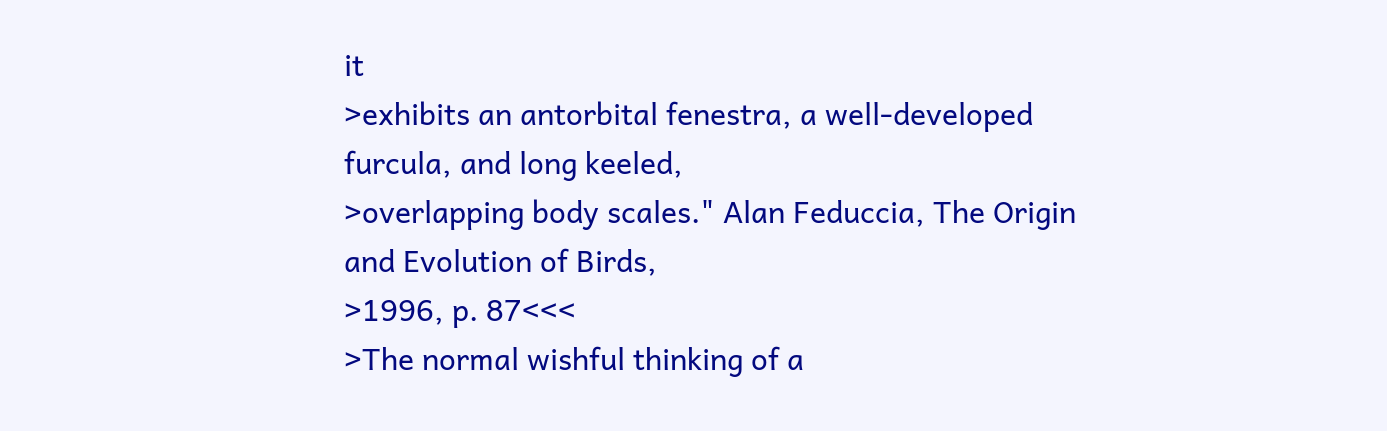it
>exhibits an antorbital fenestra, a well-developed furcula, and long keeled,
>overlapping body scales." Alan Feduccia, The Origin and Evolution of Birds,
>1996, p. 87<<<
>The normal wishful thinking of a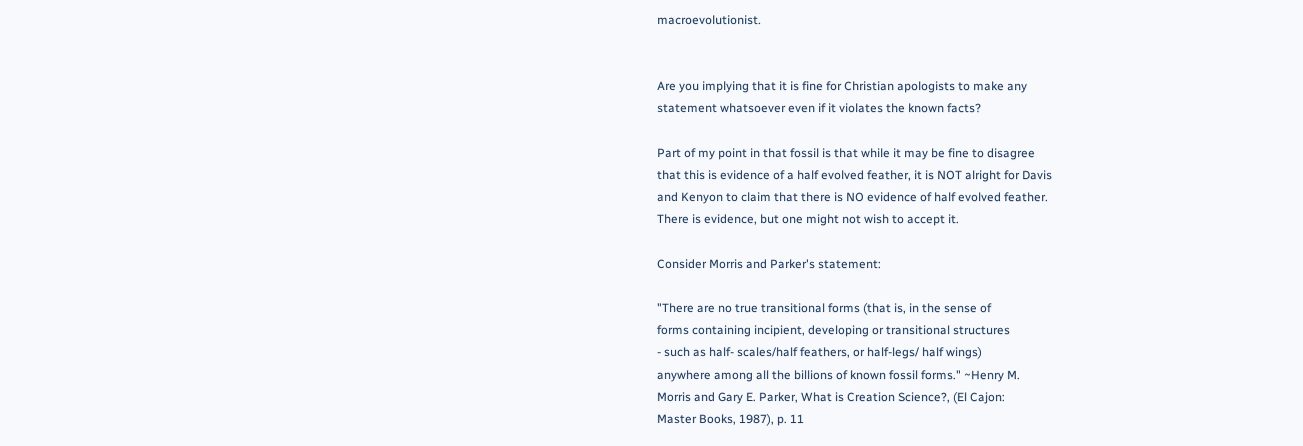macroevolutionist.


Are you implying that it is fine for Christian apologists to make any
statement whatsoever even if it violates the known facts?

Part of my point in that fossil is that while it may be fine to disagree
that this is evidence of a half evolved feather, it is NOT alright for Davis
and Kenyon to claim that there is NO evidence of half evolved feather.
There is evidence, but one might not wish to accept it.

Consider Morris and Parker's statement:

"There are no true transitional forms (that is, in the sense of
forms containing incipient, developing or transitional structures
- such as half- scales/half feathers, or half-legs/ half wings)
anywhere among all the billions of known fossil forms." ~Henry M.
Morris and Gary E. Parker, What is Creation Science?, (El Cajon:
Master Books, 1987), p. 11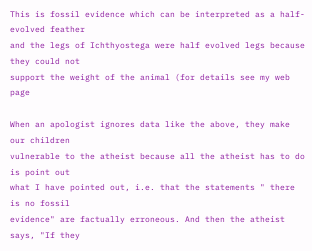This is fossil evidence which can be interpreted as a half-evolved feather
and the legs of Ichthyostega were half evolved legs because they could not
support the weight of the animal (for details see my web page

When an apologist ignores data like the above, they make our children
vulnerable to the atheist because all the atheist has to do is point out
what I have pointed out, i.e. that the statements " there is no fossil
evidence" are factually erroneous. And then the atheist says, "If they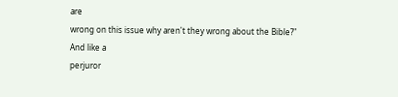are
wrong on this issue why aren't they wrong about the Bible?" And like a
perjuror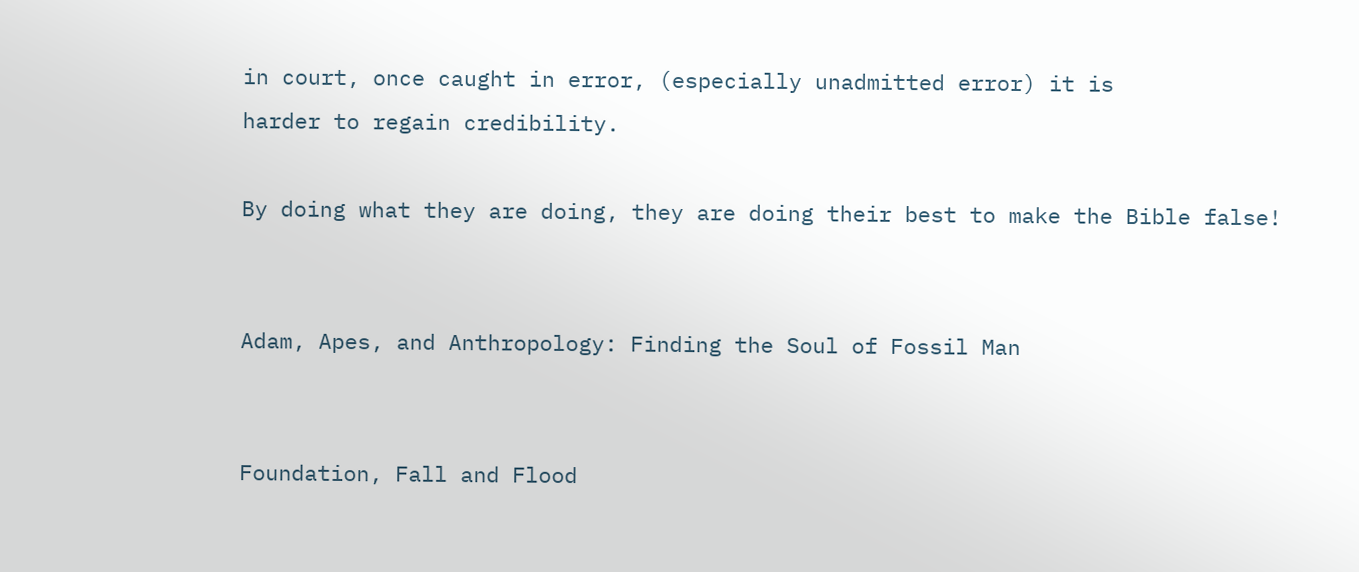in court, once caught in error, (especially unadmitted error) it is
harder to regain credibility.

By doing what they are doing, they are doing their best to make the Bible false!


Adam, Apes, and Anthropology: Finding the Soul of Fossil Man


Foundation, Fall and Flood